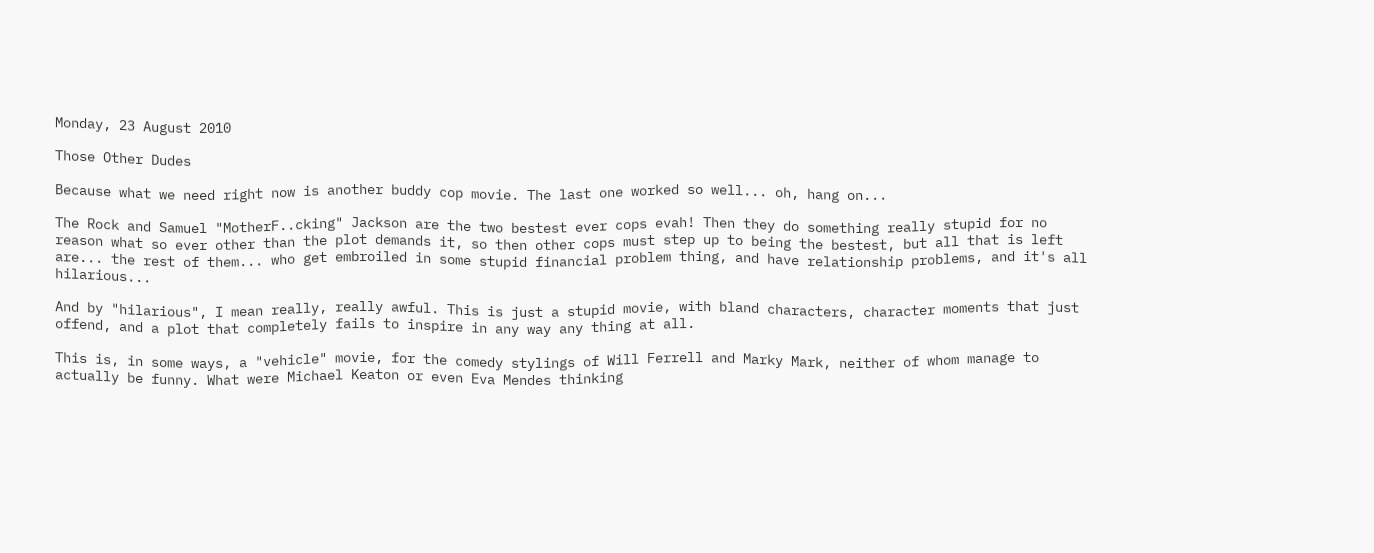Monday, 23 August 2010

Those Other Dudes

Because what we need right now is another buddy cop movie. The last one worked so well... oh, hang on...

The Rock and Samuel "MotherF..cking" Jackson are the two bestest ever cops evah! Then they do something really stupid for no reason what so ever other than the plot demands it, so then other cops must step up to being the bestest, but all that is left are... the rest of them... who get embroiled in some stupid financial problem thing, and have relationship problems, and it's all hilarious...

And by "hilarious", I mean really, really awful. This is just a stupid movie, with bland characters, character moments that just offend, and a plot that completely fails to inspire in any way any thing at all.

This is, in some ways, a "vehicle" movie, for the comedy stylings of Will Ferrell and Marky Mark, neither of whom manage to actually be funny. What were Michael Keaton or even Eva Mendes thinking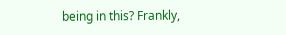being in this? Frankly,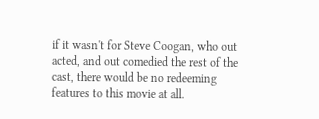if it wasn't for Steve Coogan, who out acted, and out comedied the rest of the cast, there would be no redeeming features to this movie at all.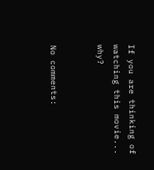If you are thinking of watching this movie... why?


No comments: